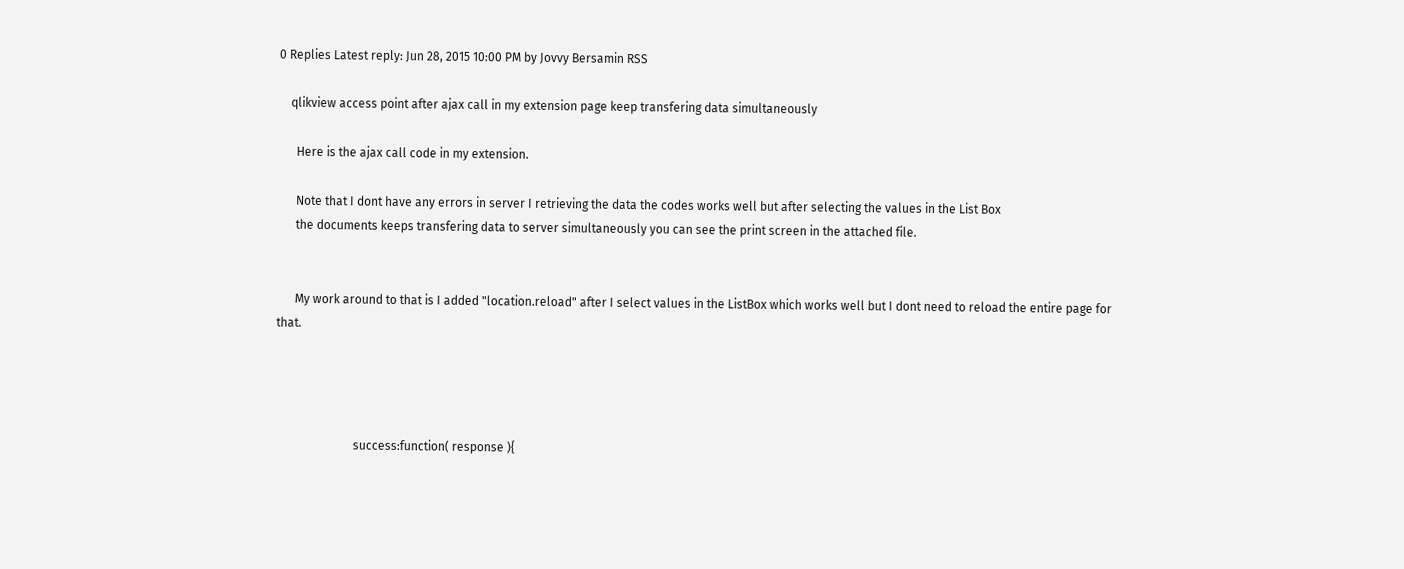0 Replies Latest reply: Jun 28, 2015 10:00 PM by Jovvy Bersamin RSS

    qlikview access point after ajax call in my extension page keep transfering data simultaneously

      Here is the ajax call code in my extension.

      Note that I dont have any errors in server I retrieving the data the codes works well but after selecting the values in the List Box
      the documents keeps transfering data to server simultaneously you can see the print screen in the attached file.


      My work around to that is I added "location.reload" after I select values in the ListBox which works well but I dont need to reload the entire page for that.




                          success:function( response ){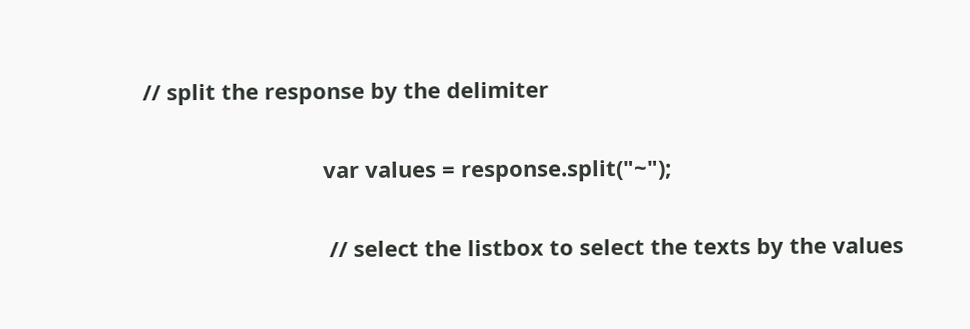// split the response by the delimiter

                              var values = response.split("~");

                               // select the listbox to select the texts by the values